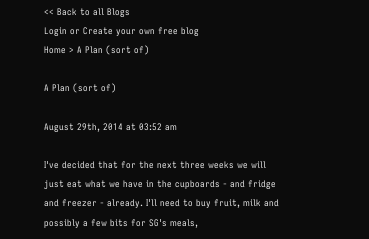<< Back to all Blogs
Login or Create your own free blog
Home > A Plan (sort of)

A Plan (sort of)

August 29th, 2014 at 03:52 am

I've decided that for the next three weeks we will just eat what we have in the cupboards - and fridge and freezer - already. I'll need to buy fruit, milk and possibly a few bits for SG's meals,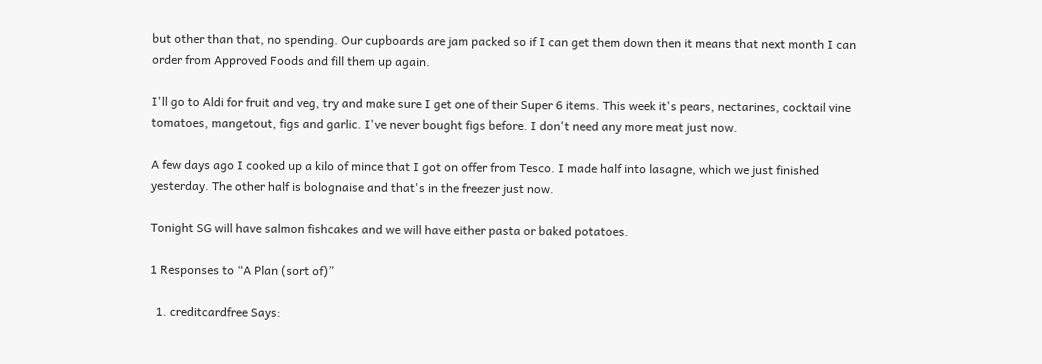but other than that, no spending. Our cupboards are jam packed so if I can get them down then it means that next month I can order from Approved Foods and fill them up again.

I'll go to Aldi for fruit and veg, try and make sure I get one of their Super 6 items. This week it's pears, nectarines, cocktail vine tomatoes, mangetout, figs and garlic. I've never bought figs before. I don't need any more meat just now.

A few days ago I cooked up a kilo of mince that I got on offer from Tesco. I made half into lasagne, which we just finished yesterday. The other half is bolognaise and that's in the freezer just now.

Tonight SG will have salmon fishcakes and we will have either pasta or baked potatoes.

1 Responses to “A Plan (sort of)”

  1. creditcardfree Says: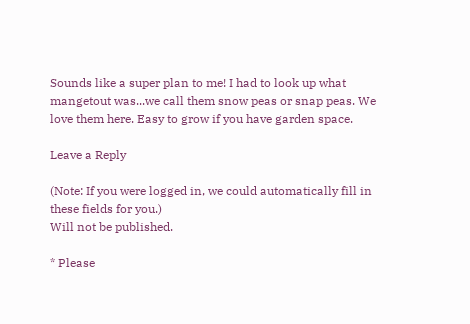Sounds like a super plan to me! I had to look up what mangetout was...we call them snow peas or snap peas. We love them here. Easy to grow if you have garden space.

Leave a Reply

(Note: If you were logged in, we could automatically fill in these fields for you.)
Will not be published.

* Please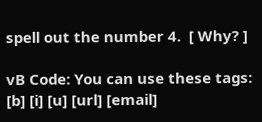spell out the number 4.  [ Why? ]

vB Code: You can use these tags: [b] [i] [u] [url] [email]